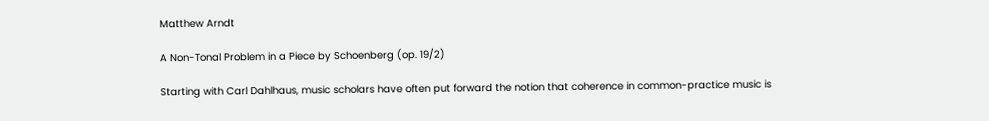Matthew Arndt

A Non-Tonal Problem in a Piece by Schoenberg (op. 19/2)

Starting with Carl Dahlhaus, music scholars have often put forward the notion that coherence in common-practice music is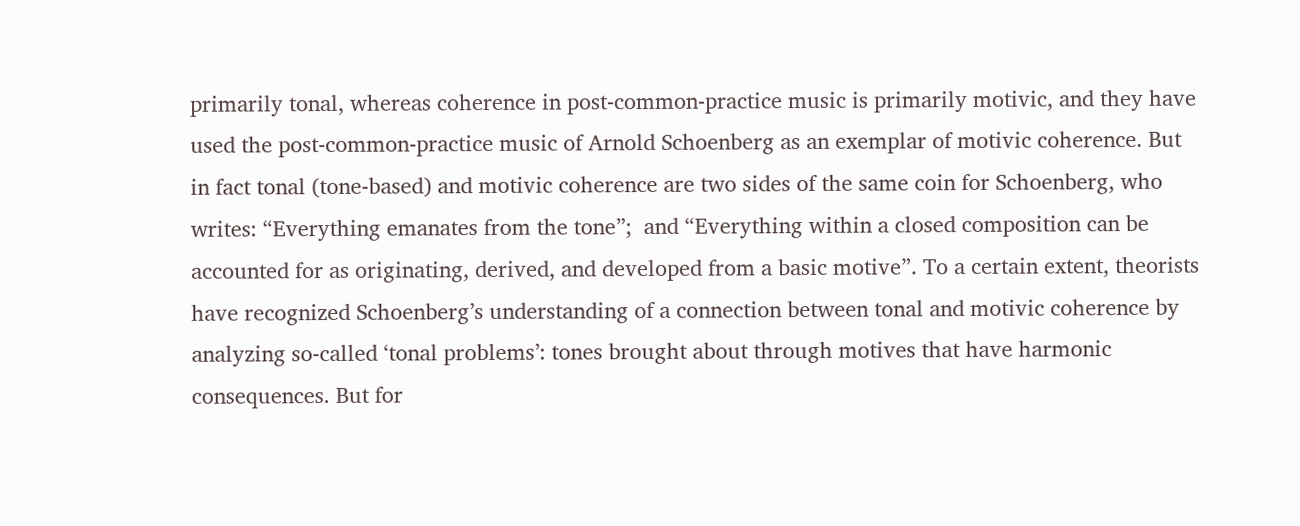primarily tonal, whereas coherence in post-common-practice music is primarily motivic, and they have used the post-common-practice music of Arnold Schoenberg as an exemplar of motivic coherence. But in fact tonal (tone-based) and motivic coherence are two sides of the same coin for Schoenberg, who writes: “Everything emanates from the tone”;  and “Everything within a closed composition can be accounted for as originating, derived, and developed from a basic motive”. To a certain extent, theorists have recognized Schoenberg’s understanding of a connection between tonal and motivic coherence by analyzing so-called ‘tonal problems’: tones brought about through motives that have harmonic consequences. But for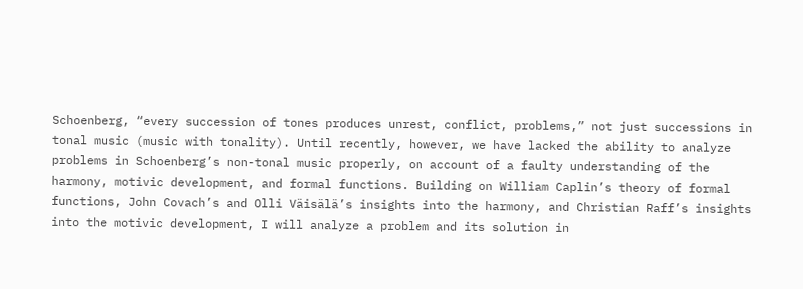Schoenberg, “every succession of tones produces unrest, conflict, problems,” not just successions in tonal music (music with tonality). Until recently, however, we have lacked the ability to analyze problems in Schoenberg’s non-tonal music properly, on account of a faulty understanding of the harmony, motivic development, and formal functions. Building on William Caplin’s theory of formal functions, John Covach’s and Olli Väisälä’s insights into the harmony, and Christian Raff’s insights into the motivic development, I will analyze a problem and its solution in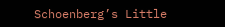Schoenberg’s Little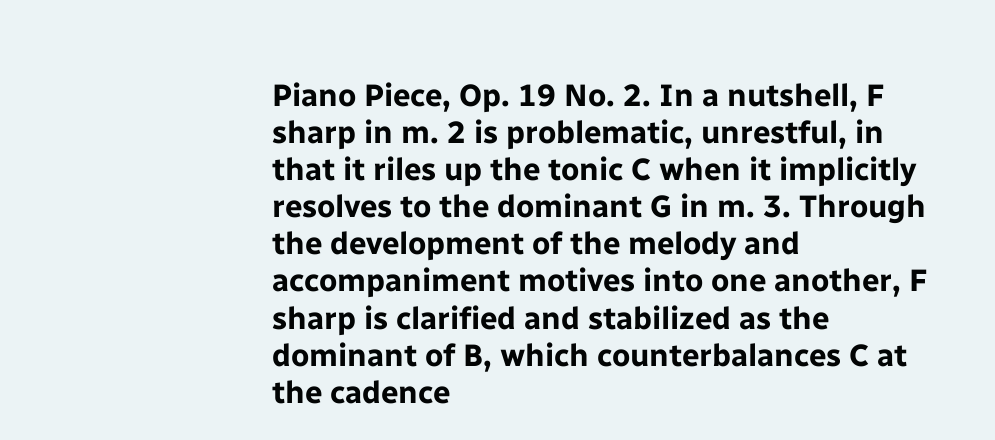Piano Piece, Op. 19 No. 2. In a nutshell, F sharp in m. 2 is problematic, unrestful, in that it riles up the tonic C when it implicitly resolves to the dominant G in m. 3. Through the development of the melody and accompaniment motives into one another, F sharp is clarified and stabilized as the dominant of B, which counterbalances C at the cadence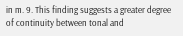in m. 9. This finding suggests a greater degree of continuity between tonal and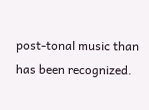post-tonal music than has been recognized.